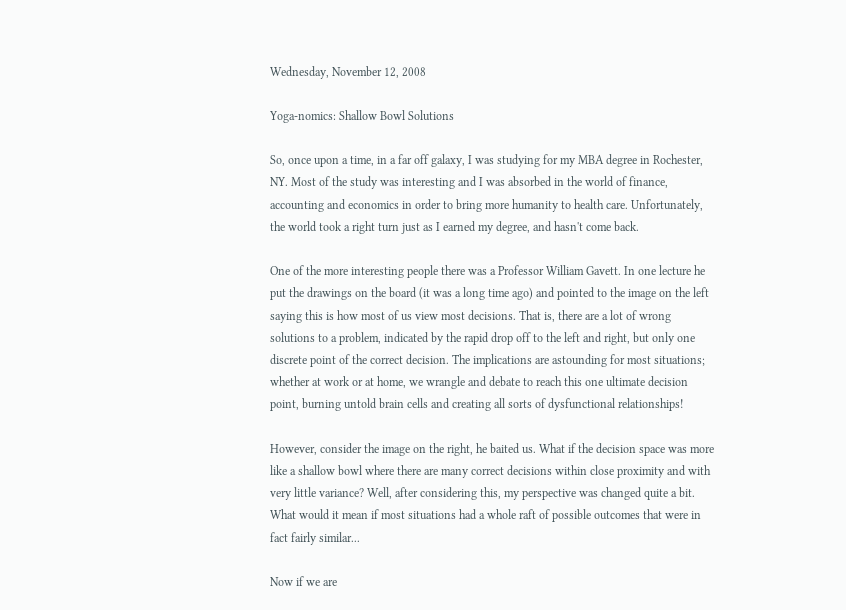Wednesday, November 12, 2008

Yoga-nomics: Shallow Bowl Solutions

So, once upon a time, in a far off galaxy, I was studying for my MBA degree in Rochester, NY. Most of the study was interesting and I was absorbed in the world of finance, accounting and economics in order to bring more humanity to health care. Unfortunately, the world took a right turn just as I earned my degree, and hasn't come back.

One of the more interesting people there was a Professor William Gavett. In one lecture he put the drawings on the board (it was a long time ago) and pointed to the image on the left saying this is how most of us view most decisions. That is, there are a lot of wrong solutions to a problem, indicated by the rapid drop off to the left and right, but only one discrete point of the correct decision. The implications are astounding for most situations; whether at work or at home, we wrangle and debate to reach this one ultimate decision point, burning untold brain cells and creating all sorts of dysfunctional relationships!

However, consider the image on the right, he baited us. What if the decision space was more like a shallow bowl where there are many correct decisions within close proximity and with very little variance? Well, after considering this, my perspective was changed quite a bit. What would it mean if most situations had a whole raft of possible outcomes that were in fact fairly similar...

Now if we are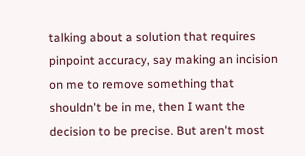talking about a solution that requires pinpoint accuracy, say making an incision on me to remove something that shouldn't be in me, then I want the decision to be precise. But aren't most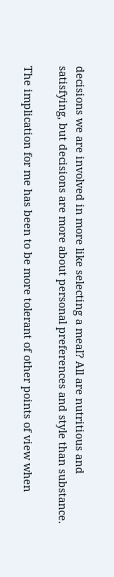decisions we are involved in more like selecting a meal? All are nutritious and satisfying, but decisions are more about personal preferences and style than substance.

The implication for me has been to be more tolerant of other points of view when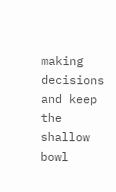making decisions and keep the shallow bowl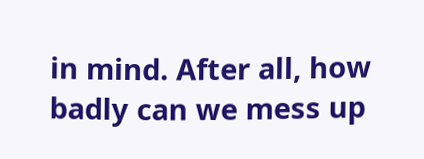in mind. After all, how badly can we mess up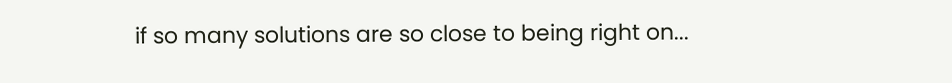if so many solutions are so close to being right on...